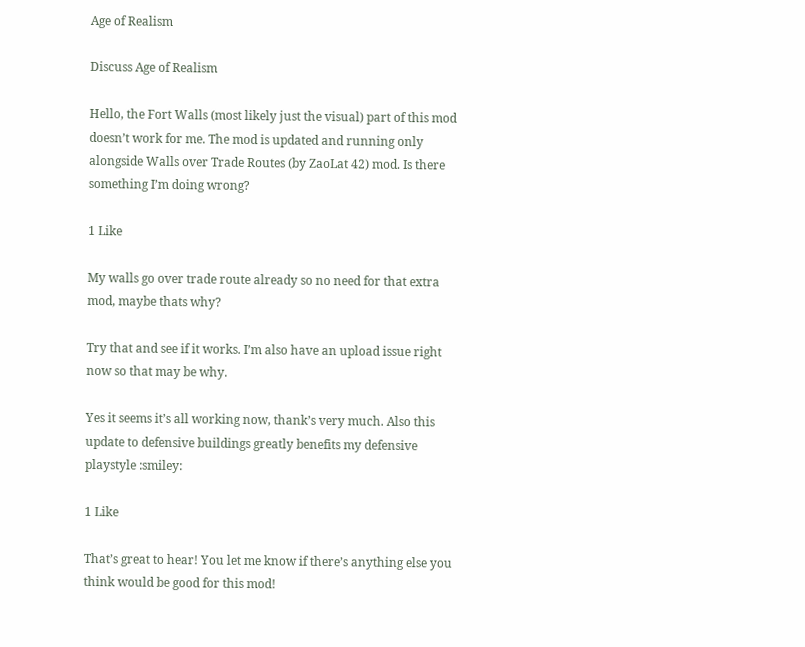Age of Realism

Discuss Age of Realism

Hello, the Fort Walls (most likely just the visual) part of this mod doesn’t work for me. The mod is updated and running only alongside Walls over Trade Routes (by ZaoLat 42) mod. Is there something I’m doing wrong?

1 Like

My walls go over trade route already so no need for that extra mod, maybe thats why?

Try that and see if it works. I’m also have an upload issue right now so that may be why.

Yes it seems it’s all working now, thank’s very much. Also this update to defensive buildings greatly benefits my defensive playstyle :smiley:

1 Like

That’s great to hear! You let me know if there’s anything else you think would be good for this mod!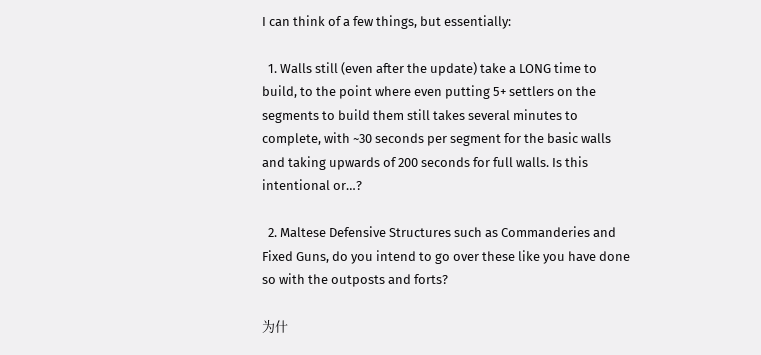I can think of a few things, but essentially:

  1. Walls still (even after the update) take a LONG time to build, to the point where even putting 5+ settlers on the segments to build them still takes several minutes to complete, with ~30 seconds per segment for the basic walls and taking upwards of 200 seconds for full walls. Is this intentional or…?

  2. Maltese Defensive Structures such as Commanderies and Fixed Guns, do you intend to go over these like you have done so with the outposts and forts?

为什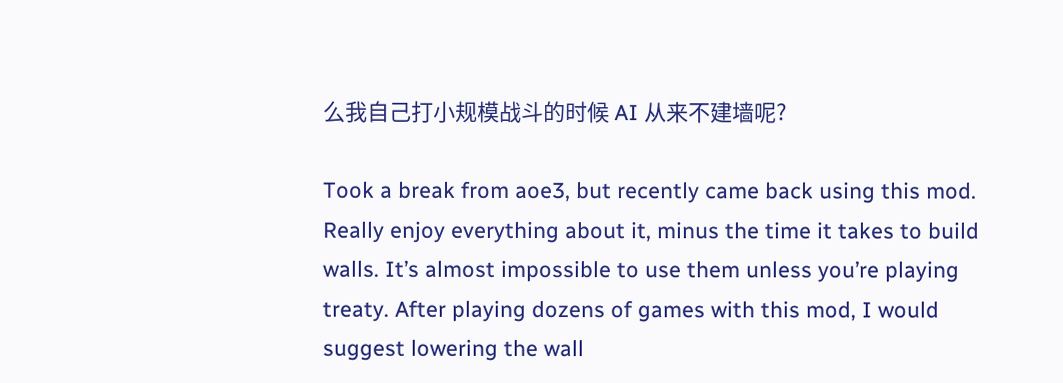么我自己打小规模战斗的时候 AI 从来不建墙呢?

Took a break from aoe3, but recently came back using this mod. Really enjoy everything about it, minus the time it takes to build walls. It’s almost impossible to use them unless you’re playing treaty. After playing dozens of games with this mod, I would suggest lowering the wall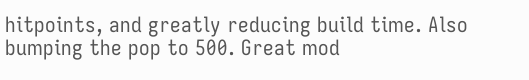hitpoints, and greatly reducing build time. Also bumping the pop to 500. Great mod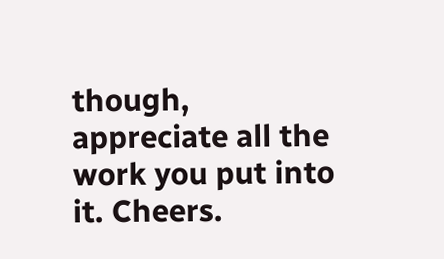though, appreciate all the work you put into it. Cheers.